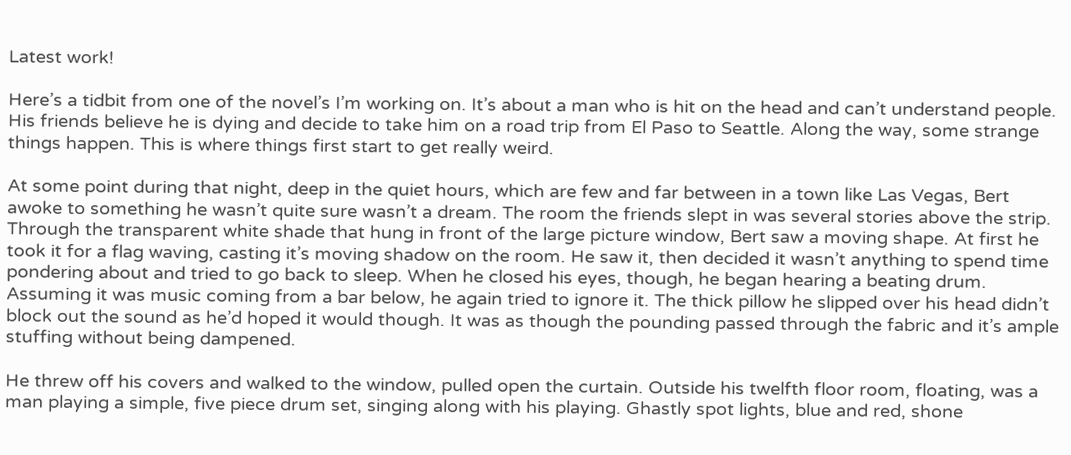Latest work!

Here’s a tidbit from one of the novel’s I’m working on. It’s about a man who is hit on the head and can’t understand people. His friends believe he is dying and decide to take him on a road trip from El Paso to Seattle. Along the way, some strange things happen. This is where things first start to get really weird.

At some point during that night, deep in the quiet hours, which are few and far between in a town like Las Vegas, Bert awoke to something he wasn’t quite sure wasn’t a dream. The room the friends slept in was several stories above the strip. Through the transparent white shade that hung in front of the large picture window, Bert saw a moving shape. At first he took it for a flag waving, casting it’s moving shadow on the room. He saw it, then decided it wasn’t anything to spend time pondering about and tried to go back to sleep. When he closed his eyes, though, he began hearing a beating drum. Assuming it was music coming from a bar below, he again tried to ignore it. The thick pillow he slipped over his head didn’t block out the sound as he’d hoped it would though. It was as though the pounding passed through the fabric and it’s ample stuffing without being dampened.

He threw off his covers and walked to the window, pulled open the curtain. Outside his twelfth floor room, floating, was a man playing a simple, five piece drum set, singing along with his playing. Ghastly spot lights, blue and red, shone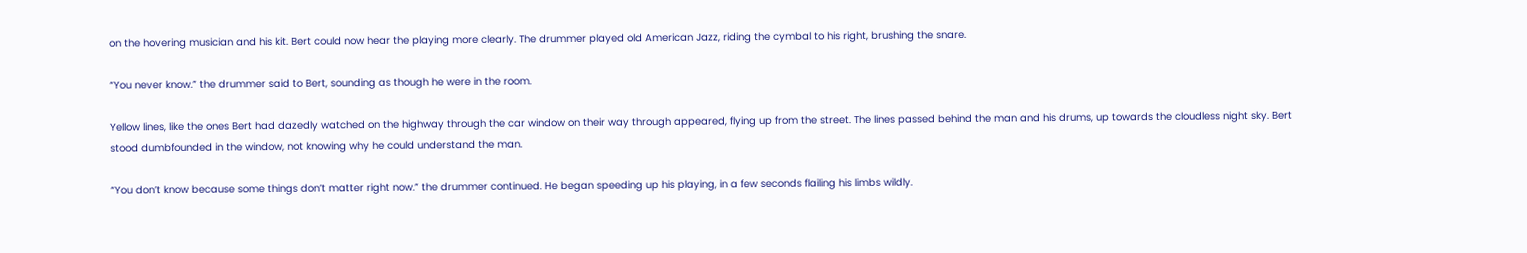on the hovering musician and his kit. Bert could now hear the playing more clearly. The drummer played old American Jazz, riding the cymbal to his right, brushing the snare.

“You never know.” the drummer said to Bert, sounding as though he were in the room.

Yellow lines, like the ones Bert had dazedly watched on the highway through the car window on their way through appeared, flying up from the street. The lines passed behind the man and his drums, up towards the cloudless night sky. Bert stood dumbfounded in the window, not knowing why he could understand the man.

“You don’t know because some things don’t matter right now.” the drummer continued. He began speeding up his playing, in a few seconds flailing his limbs wildly.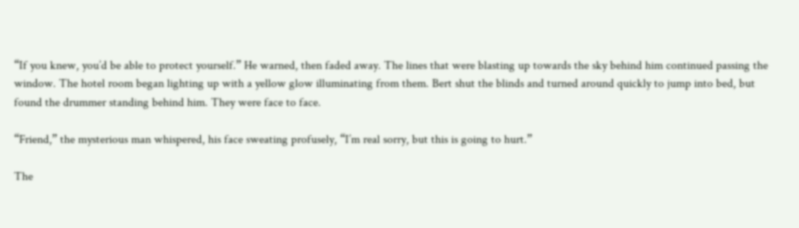“If you knew, you’d be able to protect yourself.” He warned, then faded away. The lines that were blasting up towards the sky behind him continued passing the window. The hotel room began lighting up with a yellow glow illuminating from them. Bert shut the blinds and turned around quickly to jump into bed, but found the drummer standing behind him. They were face to face.

“Friend,” the mysterious man whispered, his face sweating profusely, “I’m real sorry, but this is going to hurt.”

The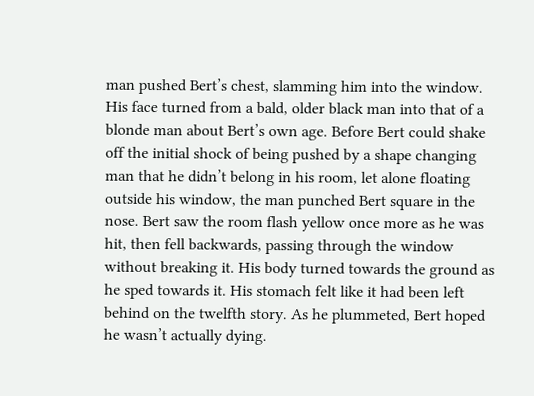man pushed Bert’s chest, slamming him into the window. His face turned from a bald, older black man into that of a blonde man about Bert’s own age. Before Bert could shake off the initial shock of being pushed by a shape changing man that he didn’t belong in his room, let alone floating outside his window, the man punched Bert square in the nose. Bert saw the room flash yellow once more as he was hit, then fell backwards, passing through the window without breaking it. His body turned towards the ground as he sped towards it. His stomach felt like it had been left behind on the twelfth story. As he plummeted, Bert hoped he wasn’t actually dying.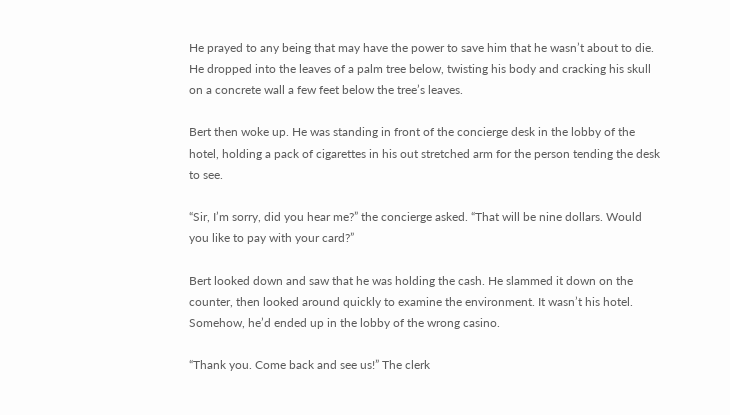He prayed to any being that may have the power to save him that he wasn’t about to die. He dropped into the leaves of a palm tree below, twisting his body and cracking his skull on a concrete wall a few feet below the tree’s leaves.

Bert then woke up. He was standing in front of the concierge desk in the lobby of the hotel, holding a pack of cigarettes in his out stretched arm for the person tending the desk to see.

“Sir, I’m sorry, did you hear me?” the concierge asked. “That will be nine dollars. Would you like to pay with your card?”

Bert looked down and saw that he was holding the cash. He slammed it down on the counter, then looked around quickly to examine the environment. It wasn’t his hotel. Somehow, he’d ended up in the lobby of the wrong casino.

“Thank you. Come back and see us!” The clerk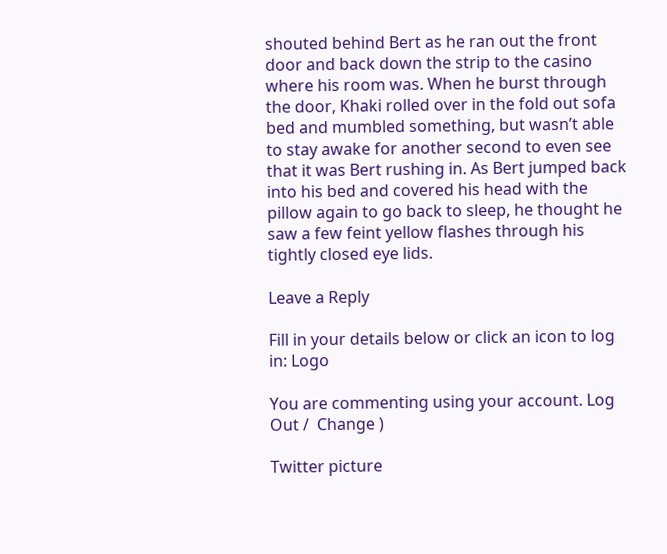shouted behind Bert as he ran out the front door and back down the strip to the casino where his room was. When he burst through the door, Khaki rolled over in the fold out sofa bed and mumbled something, but wasn’t able to stay awake for another second to even see that it was Bert rushing in. As Bert jumped back into his bed and covered his head with the pillow again to go back to sleep, he thought he saw a few feint yellow flashes through his tightly closed eye lids.

Leave a Reply

Fill in your details below or click an icon to log in: Logo

You are commenting using your account. Log Out /  Change )

Twitter picture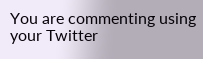You are commenting using your Twitter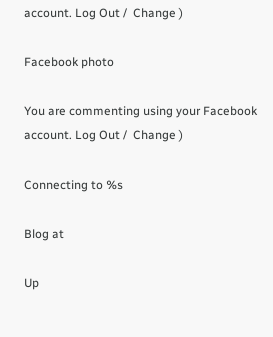account. Log Out /  Change )

Facebook photo

You are commenting using your Facebook account. Log Out /  Change )

Connecting to %s

Blog at

Up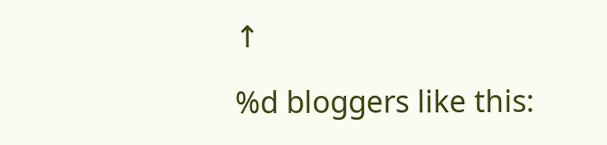↑

%d bloggers like this: